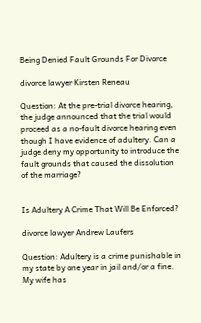Being Denied Fault Grounds For Divorce

divorce lawyer Kirsten Reneau

Question: At the pre-trial divorce hearing, the judge announced that the trial would proceed as a no-fault divorce hearing even though I have evidence of adultery. Can a judge deny my opportunity to introduce the fault grounds that caused the dissolution of the marriage?


Is Adultery A Crime That Will Be Enforced?

divorce lawyer Andrew Laufers

Question: Adultery is a crime punishable in my state by one year in jail and/or a fine. My wife has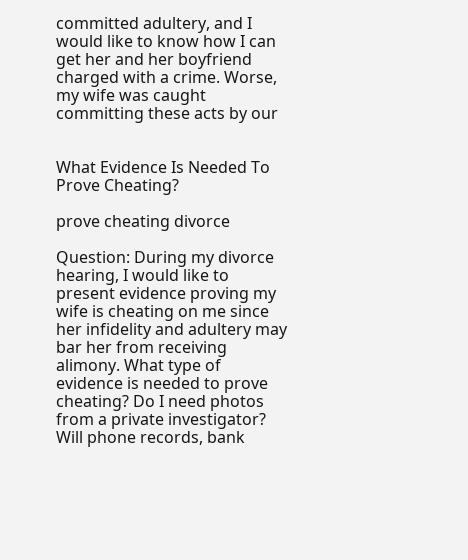committed adultery, and I would like to know how I can get her and her boyfriend charged with a crime. Worse, my wife was caught committing these acts by our


What Evidence Is Needed To Prove Cheating?

prove cheating divorce

Question: During my divorce hearing, I would like to present evidence proving my wife is cheating on me since her infidelity and adultery may bar her from receiving alimony. What type of evidence is needed to prove cheating? Do I need photos from a private investigator? Will phone records, bank